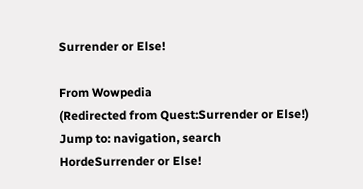Surrender or Else!

From Wowpedia
(Redirected from Quest:Surrender or Else!)
Jump to: navigation, search
HordeSurrender or Else!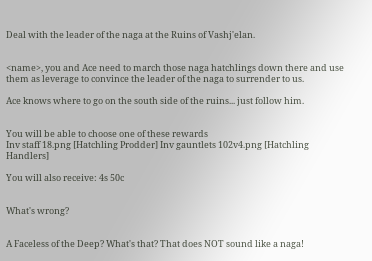Deal with the leader of the naga at the Ruins of Vashj'elan.


<name>, you and Ace need to march those naga hatchlings down there and use them as leverage to convince the leader of the naga to surrender to us.

Ace knows where to go on the south side of the ruins... just follow him.


You will be able to choose one of these rewards
Inv staff 18.png [Hatchling Prodder] Inv gauntlets 102v4.png [Hatchling Handlers]

You will also receive: 4s 50c


What's wrong?


A Faceless of the Deep? What's that? That does NOT sound like a naga!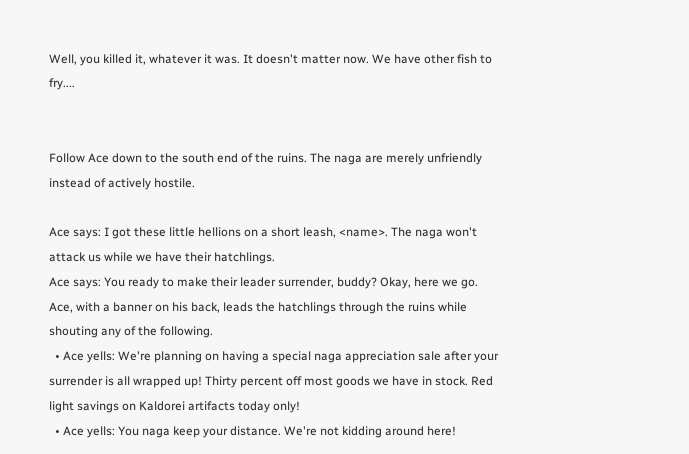Well, you killed it, whatever it was. It doesn't matter now. We have other fish to fry....


Follow Ace down to the south end of the ruins. The naga are merely unfriendly instead of actively hostile.

Ace says: I got these little hellions on a short leash, <name>. The naga won't attack us while we have their hatchlings.
Ace says: You ready to make their leader surrender, buddy? Okay, here we go.
Ace, with a banner on his back, leads the hatchlings through the ruins while shouting any of the following.
  • Ace yells: We're planning on having a special naga appreciation sale after your surrender is all wrapped up! Thirty percent off most goods we have in stock. Red light savings on Kaldorei artifacts today only!
  • Ace yells: You naga keep your distance. We're not kidding around here!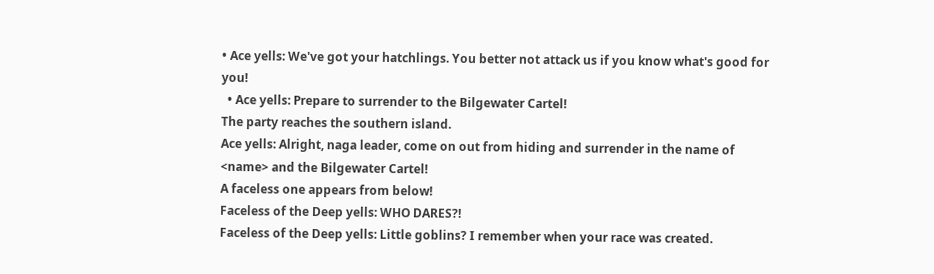• Ace yells: We've got your hatchlings. You better not attack us if you know what's good for you!
  • Ace yells: Prepare to surrender to the Bilgewater Cartel!
The party reaches the southern island.
Ace yells: Alright, naga leader, come on out from hiding and surrender in the name of <name> and the Bilgewater Cartel!
A faceless one appears from below!
Faceless of the Deep yells: WHO DARES?!
Faceless of the Deep yells: Little goblins? I remember when your race was created.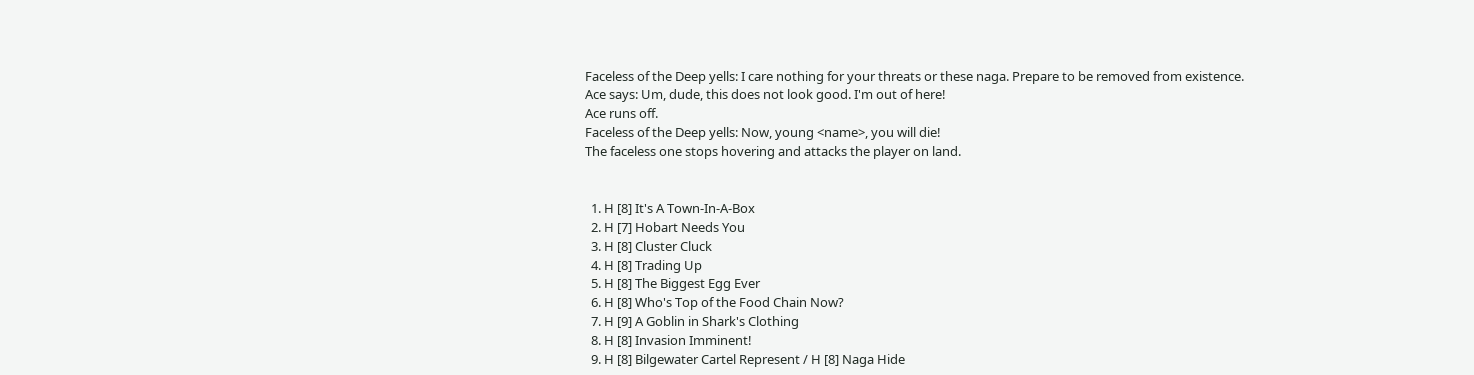Faceless of the Deep yells: I care nothing for your threats or these naga. Prepare to be removed from existence.
Ace says: Um, dude, this does not look good. I'm out of here!
Ace runs off.
Faceless of the Deep yells: Now, young <name>, you will die!
The faceless one stops hovering and attacks the player on land.


  1. H [8] It's A Town-In-A-Box
  2. H [7] Hobart Needs You
  3. H [8] Cluster Cluck
  4. H [8] Trading Up
  5. H [8] The Biggest Egg Ever
  6. H [8] Who's Top of the Food Chain Now?
  7. H [9] A Goblin in Shark's Clothing
  8. H [8] Invasion Imminent!
  9. H [8] Bilgewater Cartel Represent / H [8] Naga Hide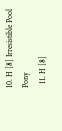10. H [8] Irresistible Pool Pony
  11. H [8]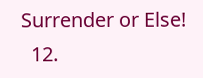Surrender or Else!
  12.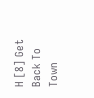H [8] Get Back To Town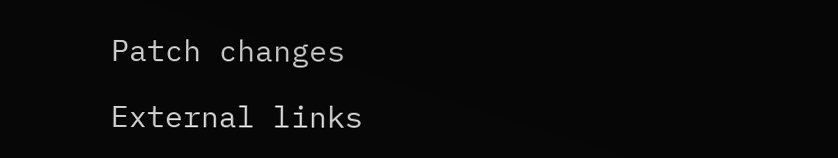Patch changes

External links